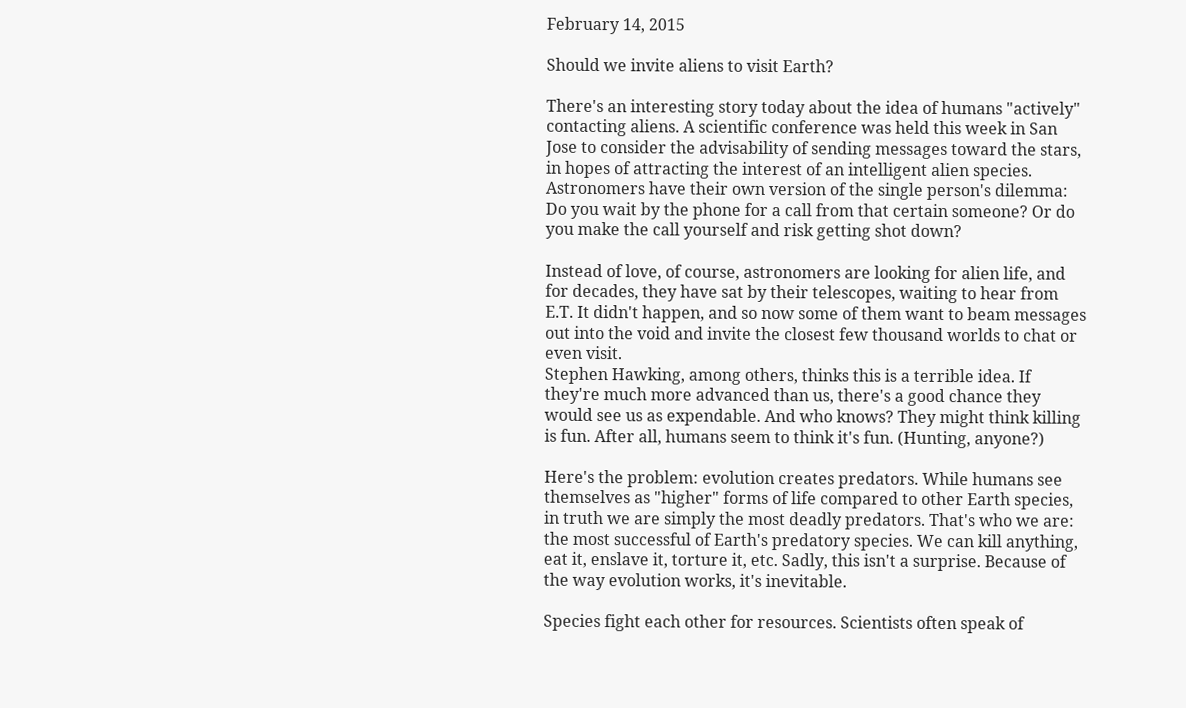February 14, 2015

Should we invite aliens to visit Earth?

There's an interesting story today about the idea of humans "actively" contacting aliens. A scientific conference was held this week in San Jose to consider the advisability of sending messages toward the stars, in hopes of attracting the interest of an intelligent alien species.
Astronomers have their own version of the single person's dilemma: Do you wait by the phone for a call from that certain someone? Or do you make the call yourself and risk getting shot down?

Instead of love, of course, astronomers are looking for alien life, and for decades, they have sat by their telescopes, waiting to hear from E.T. It didn't happen, and so now some of them want to beam messages out into the void and invite the closest few thousand worlds to chat or even visit.
Stephen Hawking, among others, thinks this is a terrible idea. If they're much more advanced than us, there's a good chance they would see us as expendable. And who knows? They might think killing is fun. After all, humans seem to think it's fun. (Hunting, anyone?)

Here's the problem: evolution creates predators. While humans see themselves as "higher" forms of life compared to other Earth species, in truth we are simply the most deadly predators. That's who we are: the most successful of Earth's predatory species. We can kill anything, eat it, enslave it, torture it, etc. Sadly, this isn't a surprise. Because of the way evolution works, it's inevitable.

Species fight each other for resources. Scientists often speak of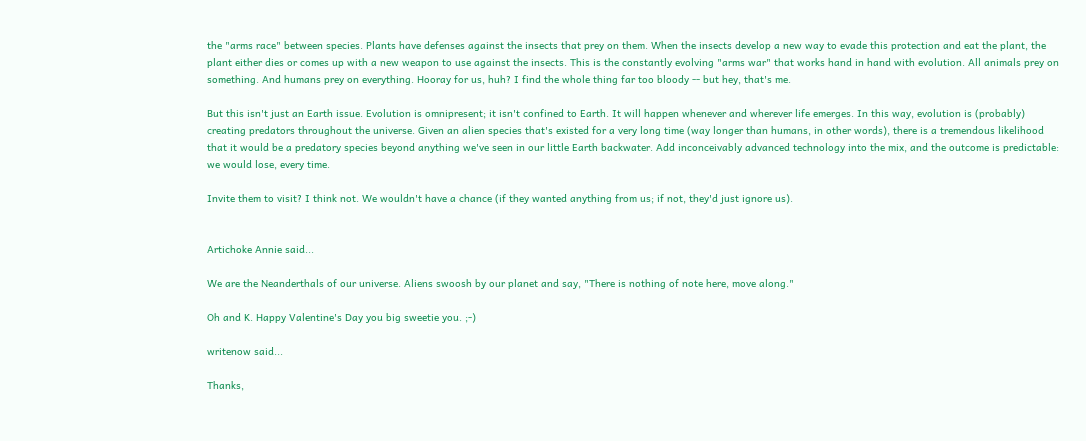the "arms race" between species. Plants have defenses against the insects that prey on them. When the insects develop a new way to evade this protection and eat the plant, the plant either dies or comes up with a new weapon to use against the insects. This is the constantly evolving "arms war" that works hand in hand with evolution. All animals prey on something. And humans prey on everything. Hooray for us, huh? I find the whole thing far too bloody -- but hey, that's me.

But this isn't just an Earth issue. Evolution is omnipresent; it isn't confined to Earth. It will happen whenever and wherever life emerges. In this way, evolution is (probably) creating predators throughout the universe. Given an alien species that's existed for a very long time (way longer than humans, in other words), there is a tremendous likelihood that it would be a predatory species beyond anything we've seen in our little Earth backwater. Add inconceivably advanced technology into the mix, and the outcome is predictable: we would lose, every time.

Invite them to visit? I think not. We wouldn't have a chance (if they wanted anything from us; if not, they'd just ignore us).


Artichoke Annie said...

We are the Neanderthals of our universe. Aliens swoosh by our planet and say, "There is nothing of note here, move along."

Oh and K. Happy Valentine's Day you big sweetie you. ;-)

writenow said...

Thanks,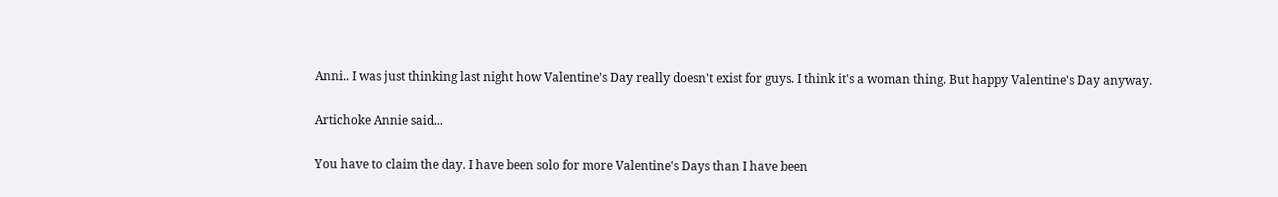Anni.. I was just thinking last night how Valentine's Day really doesn't exist for guys. I think it's a woman thing. But happy Valentine's Day anyway.

Artichoke Annie said...

You have to claim the day. I have been solo for more Valentine's Days than I have been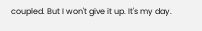coupled. But I won't give it up. It's my day.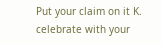Put your claim on it K. celebrate with your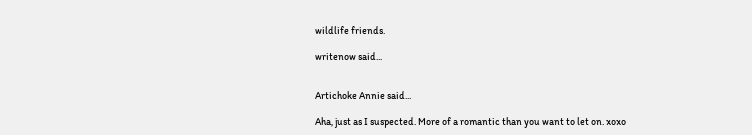wildlife friends.

writenow said...


Artichoke Annie said...

Aha, just as I suspected. More of a romantic than you want to let on. xoxo